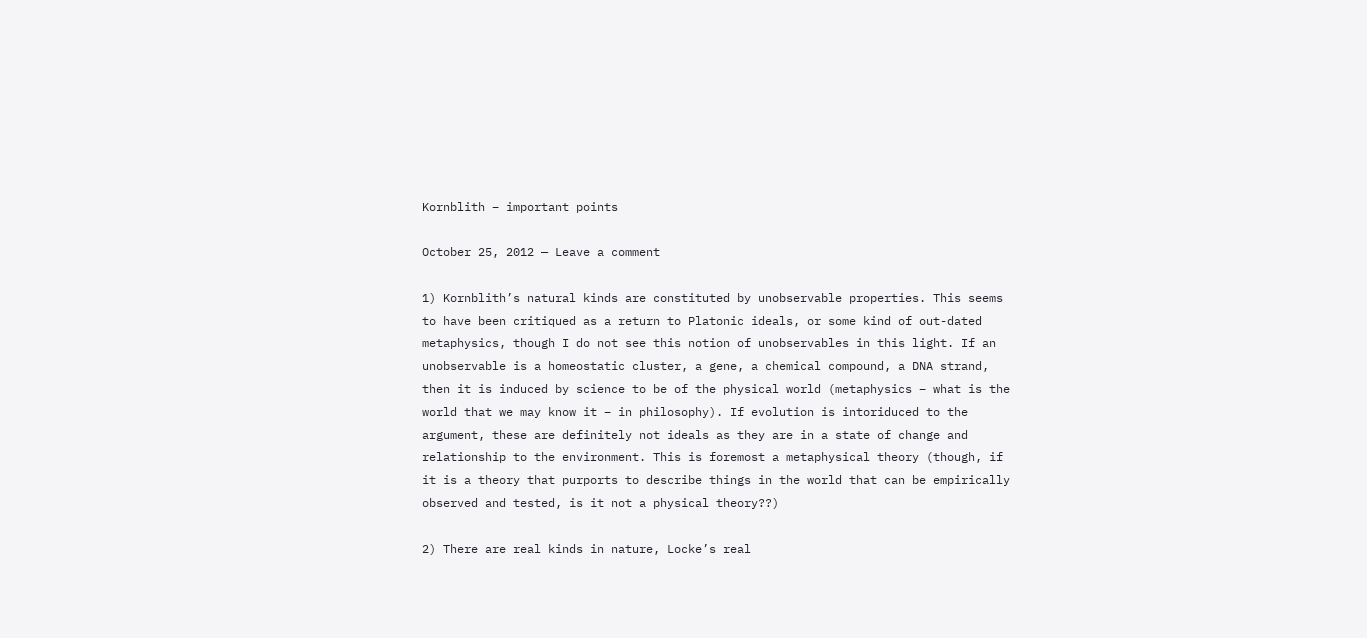Kornblith – important points

October 25, 2012 — Leave a comment

1) Kornblith’s natural kinds are constituted by unobservable properties. This seems to have been critiqued as a return to Platonic ideals, or some kind of out-dated metaphysics, though I do not see this notion of unobservables in this light. If an unobservable is a homeostatic cluster, a gene, a chemical compound, a DNA strand, then it is induced by science to be of the physical world (metaphysics – what is the world that we may know it – in philosophy). If evolution is intoriduced to the argument, these are definitely not ideals as they are in a state of change and relationship to the environment. This is foremost a metaphysical theory (though, if it is a theory that purports to describe things in the world that can be empirically observed and tested, is it not a physical theory??)

2) There are real kinds in nature, Locke’s real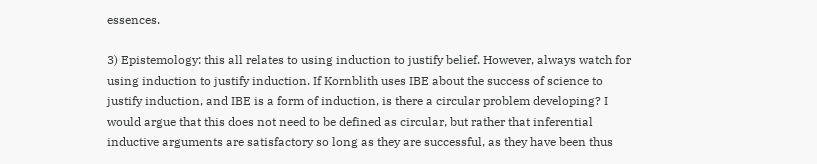essences.

3) Epistemology: this all relates to using induction to justify belief. However, always watch for using induction to justify induction. If Kornblith uses IBE about the success of science to justify induction, and IBE is a form of induction, is there a circular problem developing? I would argue that this does not need to be defined as circular, but rather that inferential inductive arguments are satisfactory so long as they are successful, as they have been thus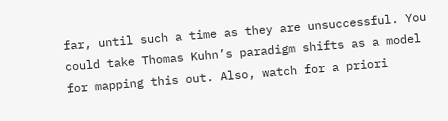far, until such a time as they are unsuccessful. You could take Thomas Kuhn’s paradigm shifts as a model for mapping this out. Also, watch for a priori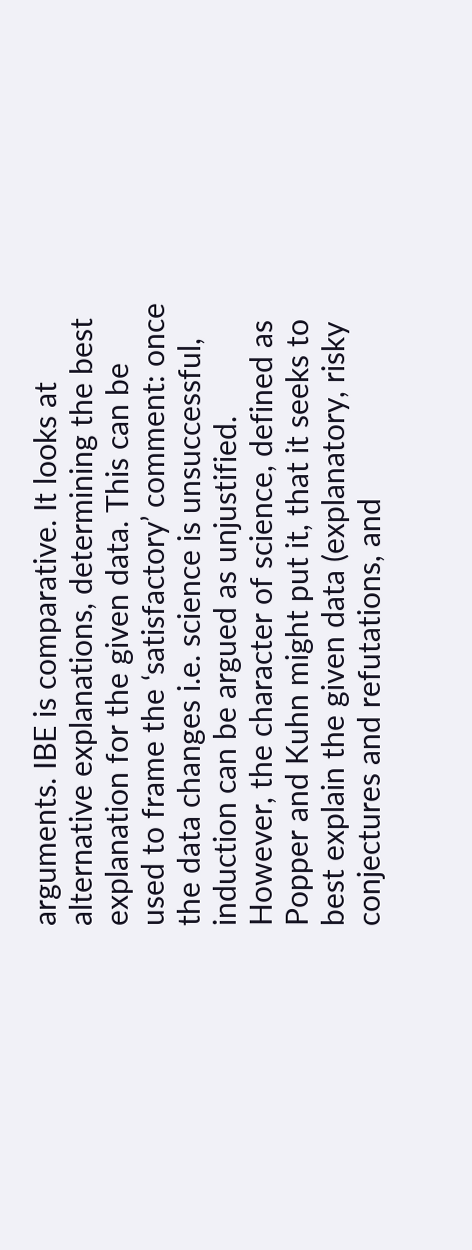arguments. IBE is comparative. It looks at alternative explanations, determining the best explanation for the given data. This can be used to frame the ‘satisfactory’ comment: once the data changes i.e. science is unsuccessful, induction can be argued as unjustified. However, the character of science, defined as Popper and Kuhn might put it, that it seeks to best explain the given data (explanatory, risky conjectures and refutations, and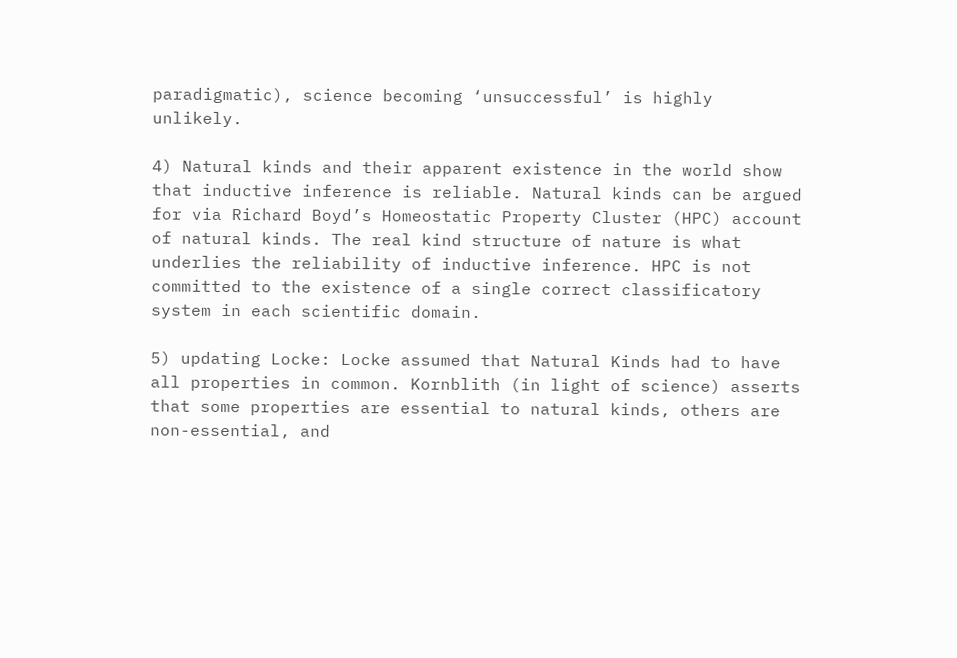paradigmatic), science becoming ‘unsuccessful’ is highly unlikely.

4) Natural kinds and their apparent existence in the world show that inductive inference is reliable. Natural kinds can be argued for via Richard Boyd’s Homeostatic Property Cluster (HPC) account of natural kinds. The real kind structure of nature is what underlies the reliability of inductive inference. HPC is not committed to the existence of a single correct classificatory system in each scientific domain.

5) updating Locke: Locke assumed that Natural Kinds had to have all properties in common. Kornblith (in light of science) asserts that some properties are essential to natural kinds, others are non-essential, and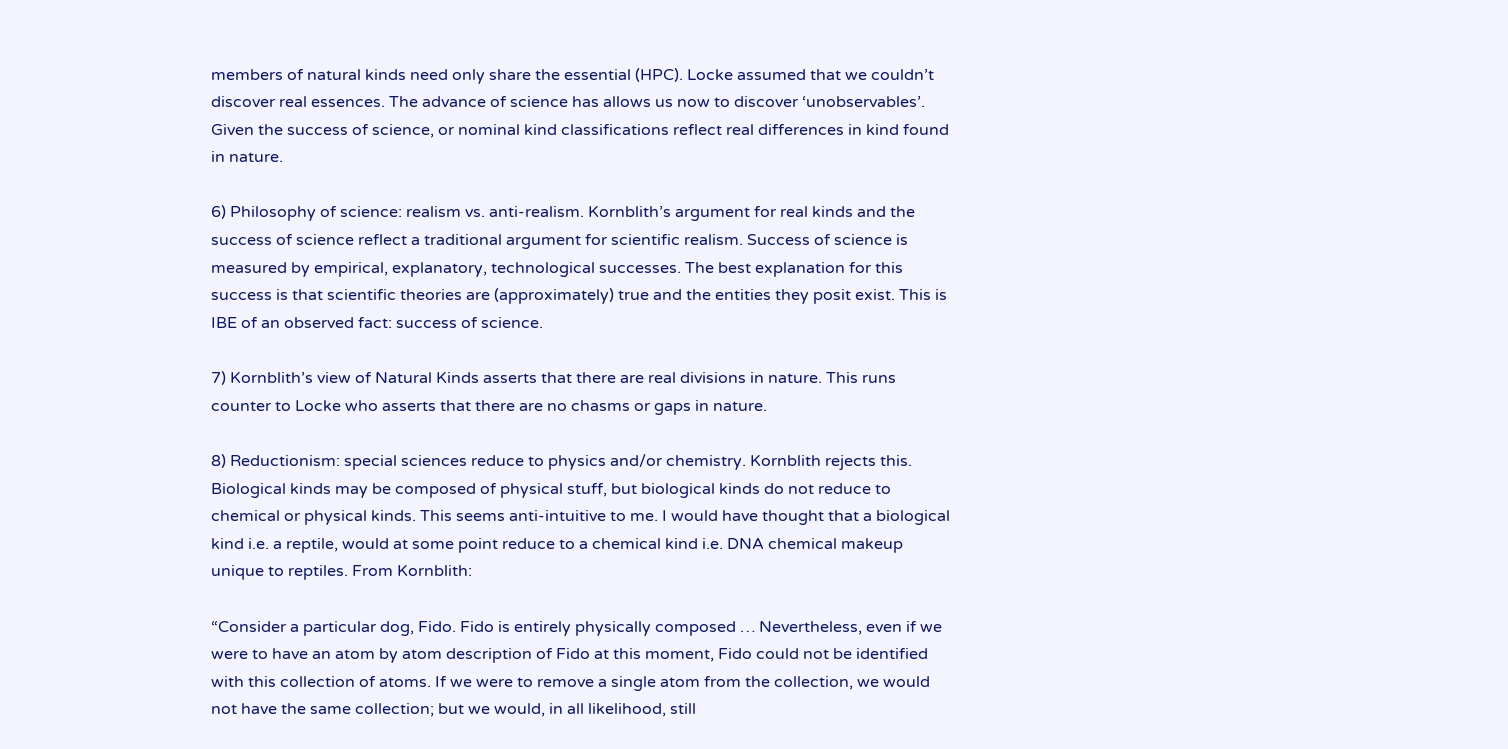members of natural kinds need only share the essential (HPC). Locke assumed that we couldn’t discover real essences. The advance of science has allows us now to discover ‘unobservables’. Given the success of science, or nominal kind classifications reflect real differences in kind found in nature.

6) Philosophy of science: realism vs. anti-realism. Kornblith’s argument for real kinds and the success of science reflect a traditional argument for scientific realism. Success of science is measured by empirical, explanatory, technological successes. The best explanation for this success is that scientific theories are (approximately) true and the entities they posit exist. This is IBE of an observed fact: success of science.

7) Kornblith’s view of Natural Kinds asserts that there are real divisions in nature. This runs counter to Locke who asserts that there are no chasms or gaps in nature.

8) Reductionism: special sciences reduce to physics and/or chemistry. Kornblith rejects this. Biological kinds may be composed of physical stuff, but biological kinds do not reduce to chemical or physical kinds. This seems anti-intuitive to me. I would have thought that a biological kind i.e. a reptile, would at some point reduce to a chemical kind i.e. DNA chemical makeup unique to reptiles. From Kornblith:

“Consider a particular dog, Fido. Fido is entirely physically composed … Nevertheless, even if we were to have an atom by atom description of Fido at this moment, Fido could not be identified with this collection of atoms. If we were to remove a single atom from the collection, we would not have the same collection; but we would, in all likelihood, still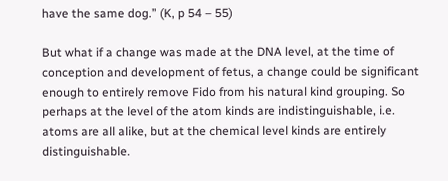have the same dog.” (K, p 54 – 55)

But what if a change was made at the DNA level, at the time of conception and development of fetus, a change could be significant enough to entirely remove Fido from his natural kind grouping. So perhaps at the level of the atom kinds are indistinguishable, i.e. atoms are all alike, but at the chemical level kinds are entirely distinguishable.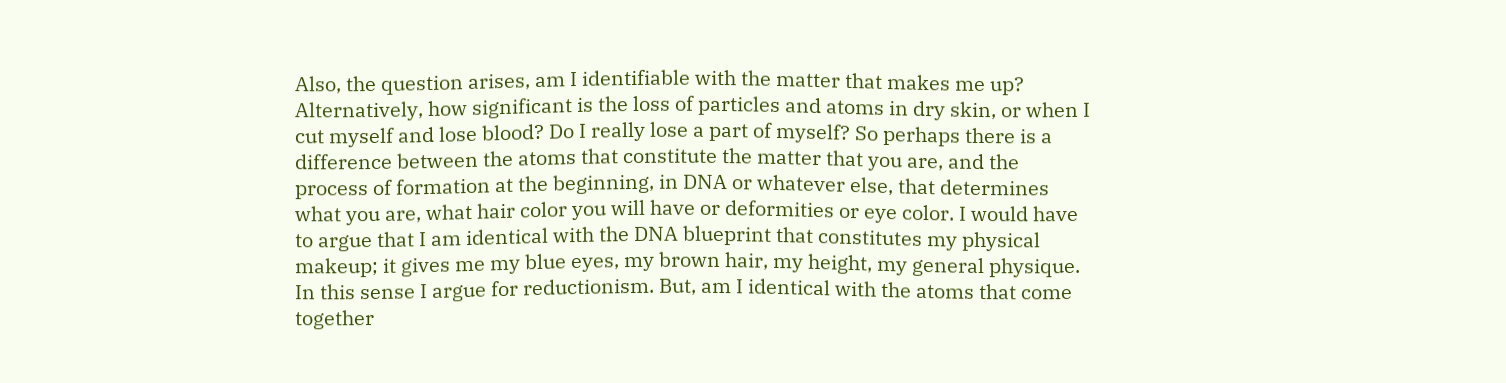Also, the question arises, am I identifiable with the matter that makes me up? Alternatively, how significant is the loss of particles and atoms in dry skin, or when I cut myself and lose blood? Do I really lose a part of myself? So perhaps there is a difference between the atoms that constitute the matter that you are, and the process of formation at the beginning, in DNA or whatever else, that determines what you are, what hair color you will have or deformities or eye color. I would have to argue that I am identical with the DNA blueprint that constitutes my physical makeup; it gives me my blue eyes, my brown hair, my height, my general physique. In this sense I argue for reductionism. But, am I identical with the atoms that come together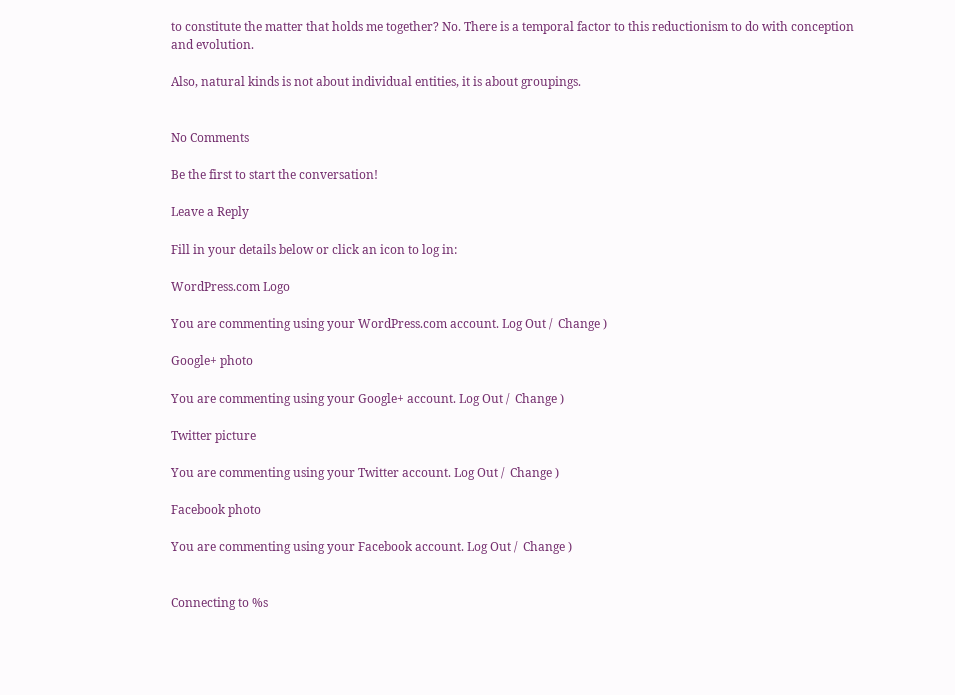to constitute the matter that holds me together? No. There is a temporal factor to this reductionism to do with conception and evolution.

Also, natural kinds is not about individual entities, it is about groupings.


No Comments

Be the first to start the conversation!

Leave a Reply

Fill in your details below or click an icon to log in:

WordPress.com Logo

You are commenting using your WordPress.com account. Log Out /  Change )

Google+ photo

You are commenting using your Google+ account. Log Out /  Change )

Twitter picture

You are commenting using your Twitter account. Log Out /  Change )

Facebook photo

You are commenting using your Facebook account. Log Out /  Change )


Connecting to %s